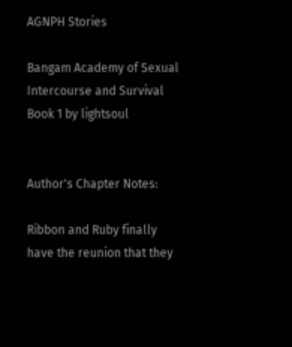AGNPH Stories

Bangam Academy of Sexual Intercourse and Survival Book 1 by lightsoul


Author's Chapter Notes:

Ribbon and Ruby finally have the reunion that they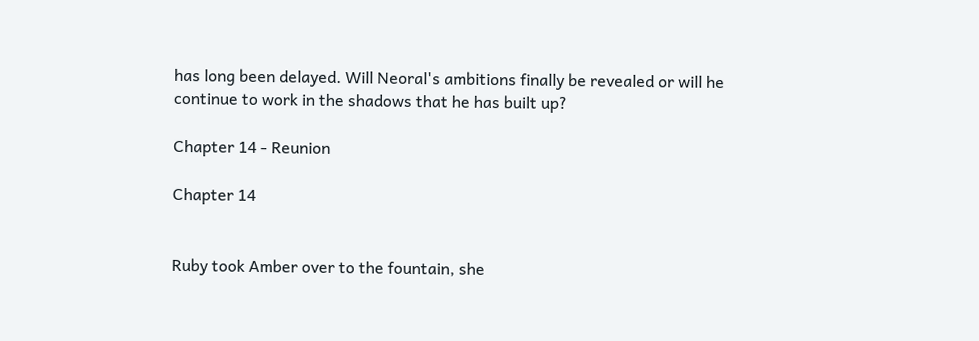has long been delayed. Will Neoral's ambitions finally be revealed or will he continue to work in the shadows that he has built up?

Chapter 14 - Reunion

Chapter 14


Ruby took Amber over to the fountain, she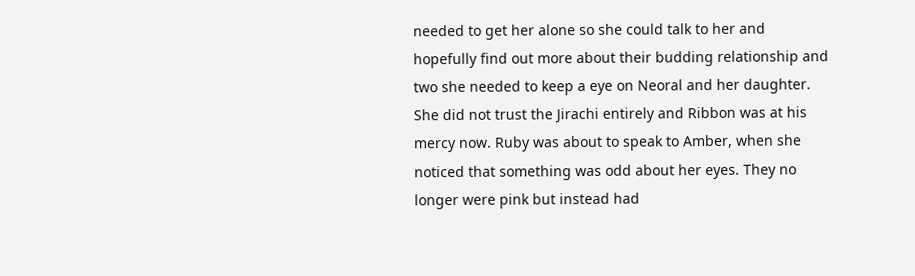needed to get her alone so she could talk to her and hopefully find out more about their budding relationship and two she needed to keep a eye on Neoral and her daughter. She did not trust the Jirachi entirely and Ribbon was at his mercy now. Ruby was about to speak to Amber, when she noticed that something was odd about her eyes. They no longer were pink but instead had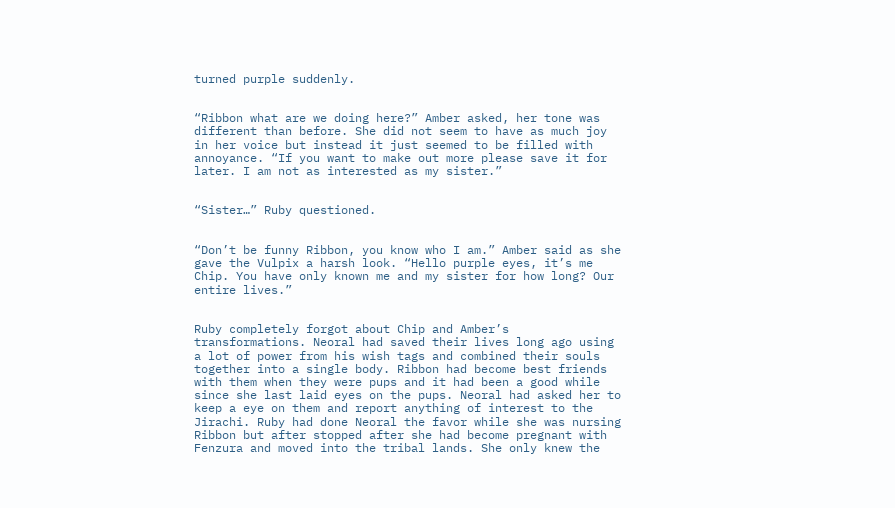turned purple suddenly.


“Ribbon what are we doing here?” Amber asked, her tone was different than before. She did not seem to have as much joy in her voice but instead it just seemed to be filled with annoyance. “If you want to make out more please save it for later. I am not as interested as my sister.”


“Sister…” Ruby questioned.


“Don’t be funny Ribbon, you know who I am.” Amber said as she gave the Vulpix a harsh look. “Hello purple eyes, it’s me Chip. You have only known me and my sister for how long? Our entire lives.”


Ruby completely forgot about Chip and Amber’s transformations. Neoral had saved their lives long ago using a lot of power from his wish tags and combined their souls together into a single body. Ribbon had become best friends with them when they were pups and it had been a good while since she last laid eyes on the pups. Neoral had asked her to keep a eye on them and report anything of interest to the Jirachi. Ruby had done Neoral the favor while she was nursing Ribbon but after stopped after she had become pregnant with Fenzura and moved into the tribal lands. She only knew the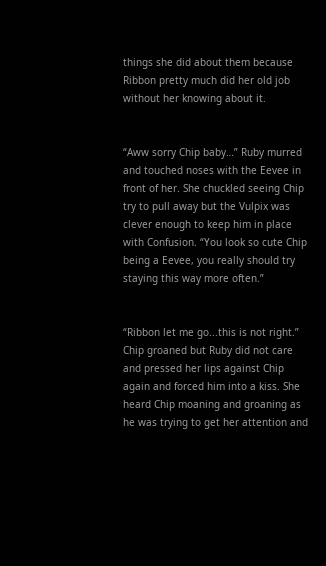things she did about them because Ribbon pretty much did her old job without her knowing about it.


“Aww sorry Chip baby…” Ruby murred and touched noses with the Eevee in front of her. She chuckled seeing Chip try to pull away but the Vulpix was clever enough to keep him in place with Confusion. “You look so cute Chip being a Eevee, you really should try staying this way more often.”


“Ribbon let me go...this is not right.” Chip groaned but Ruby did not care and pressed her lips against Chip again and forced him into a kiss. She heard Chip moaning and groaning as he was trying to get her attention and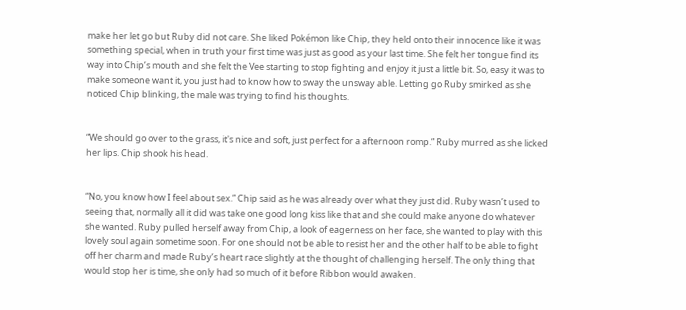make her let go but Ruby did not care. She liked Pokémon like Chip, they held onto their innocence like it was something special, when in truth your first time was just as good as your last time. She felt her tongue find its way into Chip’s mouth and she felt the Vee starting to stop fighting and enjoy it just a little bit. So, easy it was to make someone want it, you just had to know how to sway the unsway able. Letting go Ruby smirked as she noticed Chip blinking, the male was trying to find his thoughts.


“We should go over to the grass, it's nice and soft, just perfect for a afternoon romp.” Ruby murred as she licked her lips. Chip shook his head.


“No, you know how I feel about sex.” Chip said as he was already over what they just did. Ruby wasn’t used to seeing that, normally all it did was take one good long kiss like that and she could make anyone do whatever she wanted. Ruby pulled herself away from Chip, a look of eagerness on her face, she wanted to play with this lovely soul again sometime soon. For one should not be able to resist her and the other half to be able to fight off her charm and made Ruby’s heart race slightly at the thought of challenging herself. The only thing that would stop her is time, she only had so much of it before Ribbon would awaken.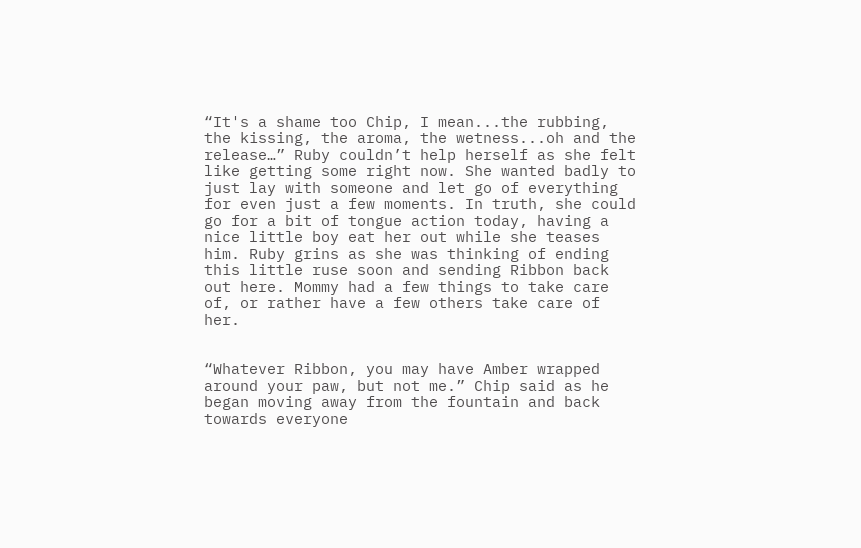“It's a shame too Chip, I mean...the rubbing, the kissing, the aroma, the wetness...oh and the release…” Ruby couldn’t help herself as she felt like getting some right now. She wanted badly to just lay with someone and let go of everything for even just a few moments. In truth, she could go for a bit of tongue action today, having a nice little boy eat her out while she teases him. Ruby grins as she was thinking of ending this little ruse soon and sending Ribbon back out here. Mommy had a few things to take care of, or rather have a few others take care of her.


“Whatever Ribbon, you may have Amber wrapped around your paw, but not me.” Chip said as he began moving away from the fountain and back towards everyone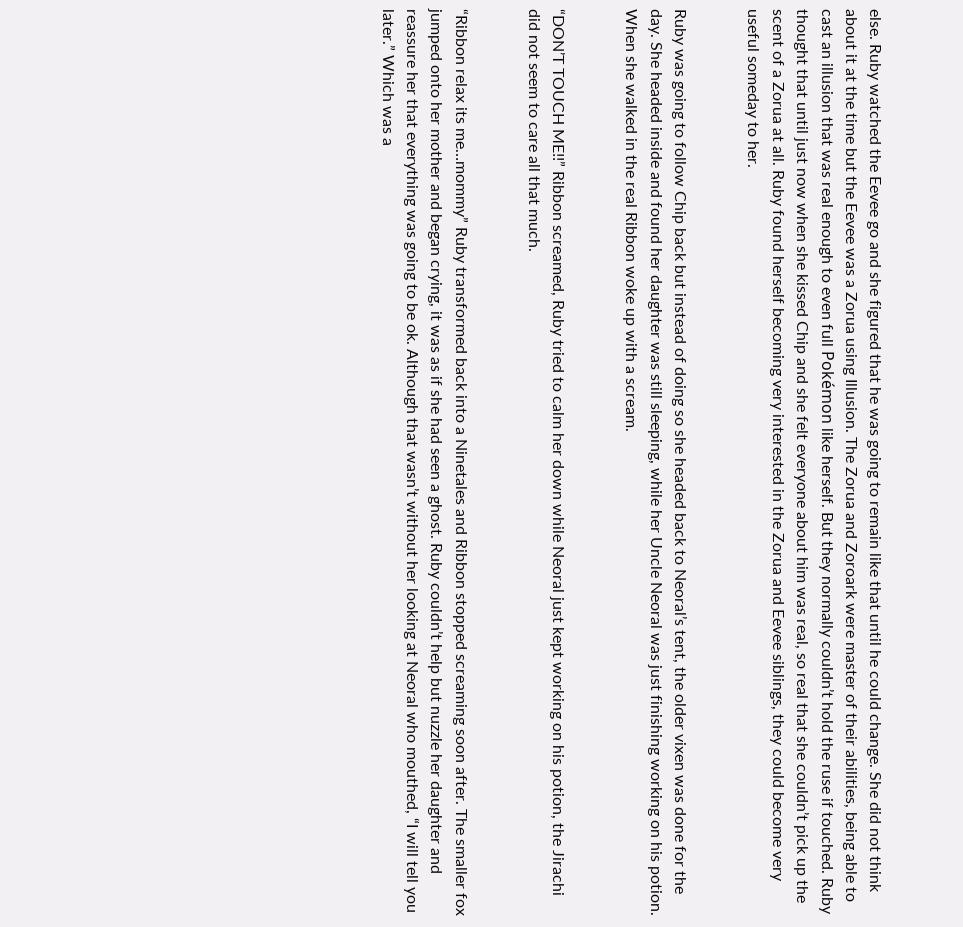else. Ruby watched the Eevee go and she figured that he was going to remain like that until he could change. She did not think about it at the time but the Eevee was a Zorua using Illusion. The Zorua and Zoroark were master of their abilities, being able to cast an illusion that was real enough to even full Pokémon like herself. But they normally couldn’t hold the ruse if touched. Ruby thought that until just now when she kissed Chip and she felt everyone about him was real, so real that she couldn’t pick up the scent of a Zorua at all. Ruby found herself becoming very interested in the Zorua and Eevee siblings, they could become very useful someday to her.


Ruby was going to follow Chip back but instead of doing so she headed back to Neoral’s tent, the older vixen was done for the day. She headed inside and found her daughter was still sleeping, while her Uncle Neoral was just finishing working on his potion. When she walked in the real Ribbon woke up with a scream.


“DON’T TOUCH ME!!” Ribbon screamed, Ruby tried to calm her down while Neoral just kept working on his potion, the Jirachi did not seem to care all that much.


“Ribbon relax its me…mommy” Ruby transformed back into a Ninetales and Ribbon stopped screaming soon after. The smaller fox jumped onto her mother and began crying, it was as if she had seen a ghost. Ruby couldn’t help but nuzzle her daughter and reassure her that everything was going to be ok. Although that wasn’t without her looking at Neoral who mouthed, “I will tell you later.” Which was a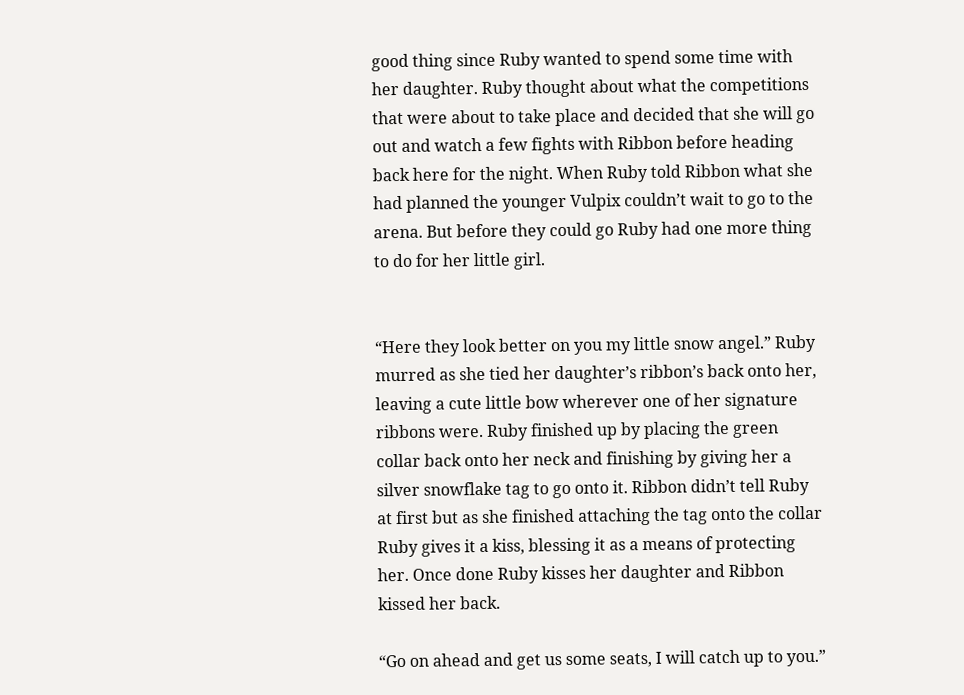good thing since Ruby wanted to spend some time with her daughter. Ruby thought about what the competitions that were about to take place and decided that she will go out and watch a few fights with Ribbon before heading back here for the night. When Ruby told Ribbon what she had planned the younger Vulpix couldn’t wait to go to the arena. But before they could go Ruby had one more thing to do for her little girl.


“Here they look better on you my little snow angel.” Ruby murred as she tied her daughter’s ribbon’s back onto her, leaving a cute little bow wherever one of her signature ribbons were. Ruby finished up by placing the green collar back onto her neck and finishing by giving her a silver snowflake tag to go onto it. Ribbon didn’t tell Ruby at first but as she finished attaching the tag onto the collar Ruby gives it a kiss, blessing it as a means of protecting her. Once done Ruby kisses her daughter and Ribbon kissed her back.

“Go on ahead and get us some seats, I will catch up to you.”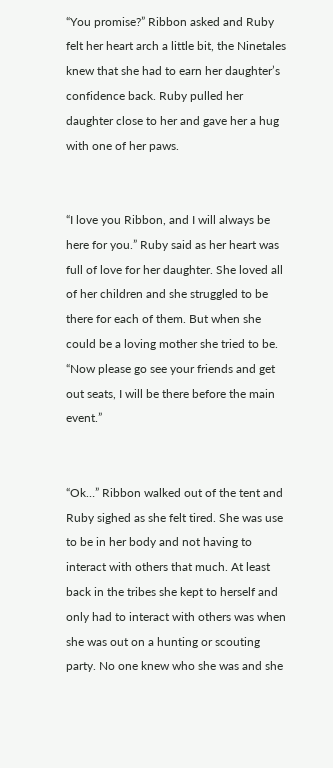“You promise?” Ribbon asked and Ruby felt her heart arch a little bit, the Ninetales knew that she had to earn her daughter’s confidence back. Ruby pulled her daughter close to her and gave her a hug with one of her paws.


“I love you Ribbon, and I will always be here for you.” Ruby said as her heart was full of love for her daughter. She loved all of her children and she struggled to be there for each of them. But when she could be a loving mother she tried to be. “Now please go see your friends and get out seats, I will be there before the main event.”


“Ok…” Ribbon walked out of the tent and Ruby sighed as she felt tired. She was use to be in her body and not having to interact with others that much. At least back in the tribes she kept to herself and only had to interact with others was when she was out on a hunting or scouting party. No one knew who she was and she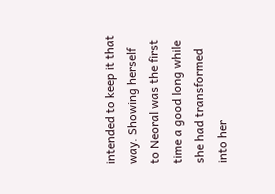intended to keep it that way. Showing herself to Neoral was the first time a good long while she had transformed into her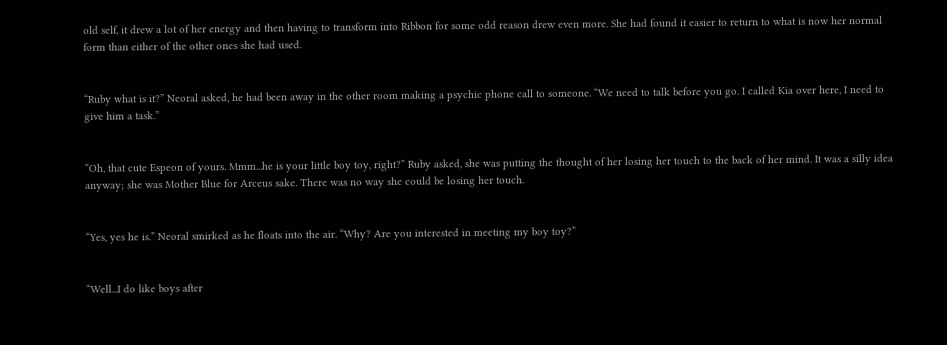old self, it drew a lot of her energy and then having to transform into Ribbon for some odd reason drew even more. She had found it easier to return to what is now her normal form than either of the other ones she had used.


“Ruby what is it?” Neoral asked, he had been away in the other room making a psychic phone call to someone. “We need to talk before you go. I called Kia over here, I need to give him a task.”


“Oh, that cute Espeon of yours. Mmm...he is your little boy toy, right?” Ruby asked, she was putting the thought of her losing her touch to the back of her mind. It was a silly idea anyway; she was Mother Blue for Arceus sake. There was no way she could be losing her touch.


“Yes, yes he is.” Neoral smirked as he floats into the air. “Why? Are you interested in meeting my boy toy?”


“Well...I do like boys after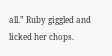all.” Ruby giggled and licked her chops.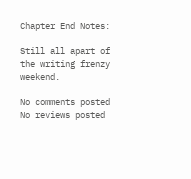Chapter End Notes:

Still all apart of the writing frenzy weekend.

No comments posted
No reviews posted